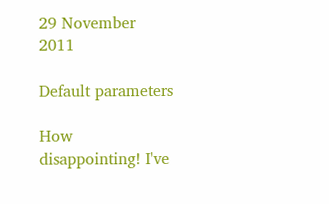29 November 2011

Default parameters

How disappointing! I've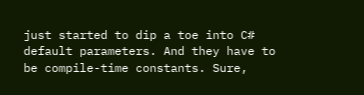just started to dip a toe into C# default parameters. And they have to be compile-time constants. Sure,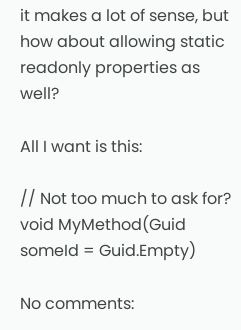it makes a lot of sense, but how about allowing static readonly properties as well?

All I want is this:

// Not too much to ask for?
void MyMethod(Guid someId = Guid.Empty)

No comments: